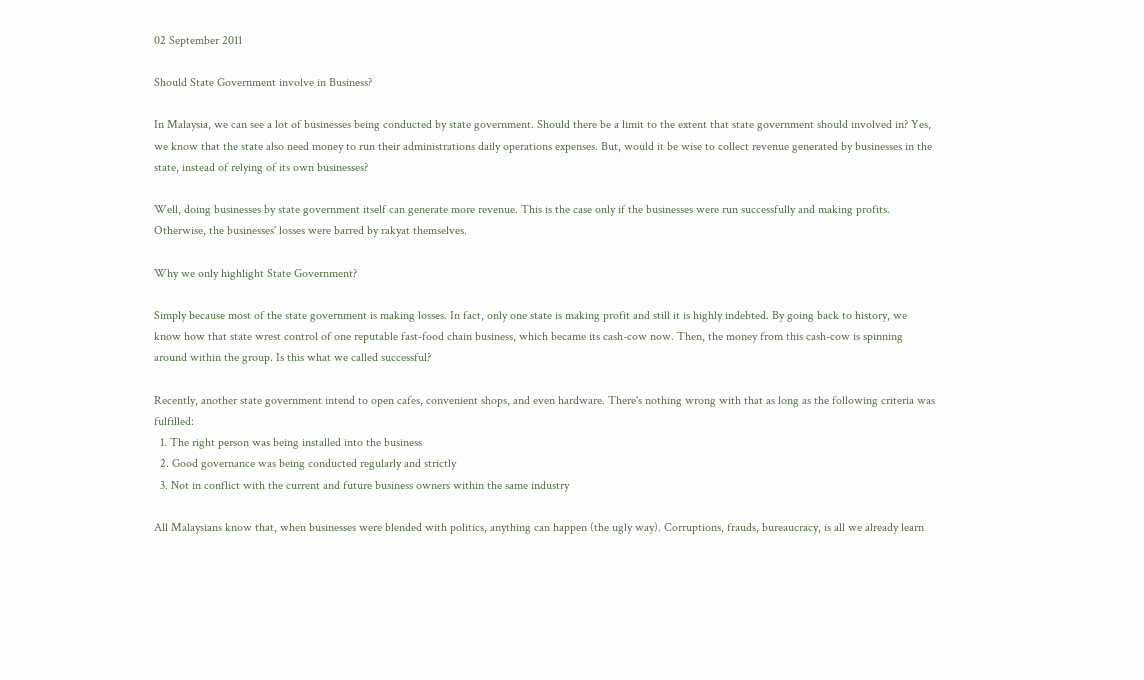02 September 2011

Should State Government involve in Business?

In Malaysia, we can see a lot of businesses being conducted by state government. Should there be a limit to the extent that state government should involved in? Yes, we know that the state also need money to run their administrations daily operations expenses. But, would it be wise to collect revenue generated by businesses in the state, instead of relying of its own businesses?

Well, doing businesses by state government itself can generate more revenue. This is the case only if the businesses were run successfully and making profits. Otherwise, the businesses' losses were barred by rakyat themselves.

Why we only highlight State Government?

Simply because most of the state government is making losses. In fact, only one state is making profit and still it is highly indebted. By going back to history, we know how that state wrest control of one reputable fast-food chain business, which became its cash-cow now. Then, the money from this cash-cow is spinning around within the group. Is this what we called successful?

Recently, another state government intend to open cafes, convenient shops, and even hardware. There's nothing wrong with that as long as the following criteria was fulfilled:
  1. The right person was being installed into the business
  2. Good governance was being conducted regularly and strictly
  3. Not in conflict with the current and future business owners within the same industry

All Malaysians know that, when businesses were blended with politics, anything can happen (the ugly way). Corruptions, frauds, bureaucracy, is all we already learn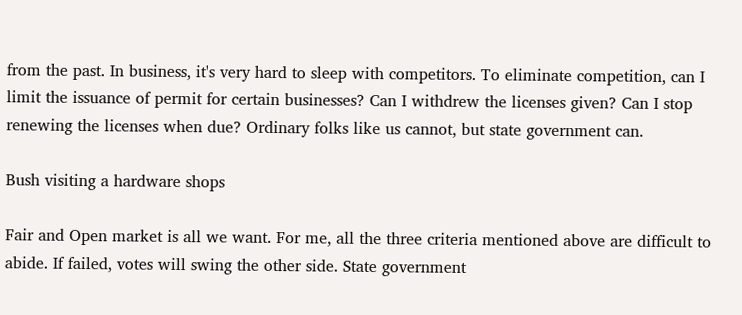from the past. In business, it's very hard to sleep with competitors. To eliminate competition, can I limit the issuance of permit for certain businesses? Can I withdrew the licenses given? Can I stop renewing the licenses when due? Ordinary folks like us cannot, but state government can.

Bush visiting a hardware shops

Fair and Open market is all we want. For me, all the three criteria mentioned above are difficult to abide. If failed, votes will swing the other side. State government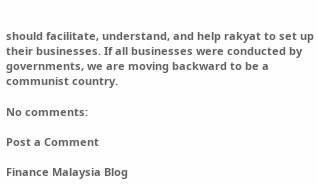should facilitate, understand, and help rakyat to set up their businesses. If all businesses were conducted by governments, we are moving backward to be a communist country.

No comments:

Post a Comment

Finance Malaysia Blog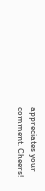appreciates your comment. Cheers!